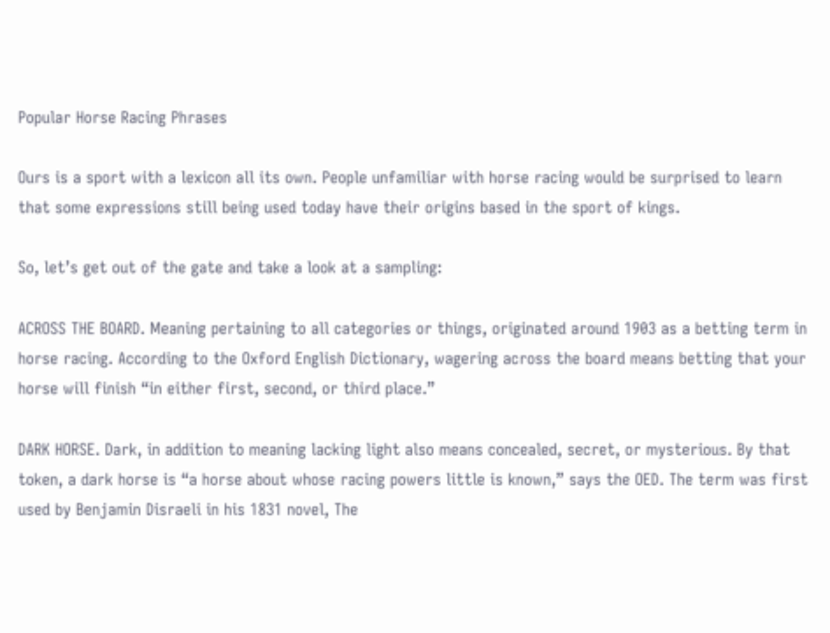Popular Horse Racing Phrases

Ours is a sport with a lexicon all its own. People unfamiliar with horse racing would be surprised to learn that some expressions still being used today have their origins based in the sport of kings.

So, let’s get out of the gate and take a look at a sampling:

ACROSS THE BOARD. Meaning pertaining to all categories or things, originated around 1903 as a betting term in horse racing. According to the Oxford English Dictionary, wagering across the board means betting that your horse will finish “in either first, second, or third place.”

DARK HORSE. Dark, in addition to meaning lacking light also means concealed, secret, or mysterious. By that token, a dark horse is “a horse about whose racing powers little is known,” says the OED. The term was first used by Benjamin Disraeli in his 1831 novel, The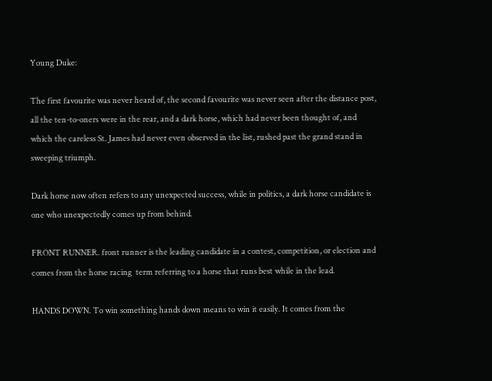Young Duke:

The first favourite was never heard of, the second favourite was never seen after the distance post, all the ten-to-oners were in the rear, and a dark horse, which had never been thought of, and which the careless St. James had never even observed in the list, rushed past the grand stand in sweeping triumph.

Dark horse now often refers to any unexpected success, while in politics, a dark horse candidate is one who unexpectedly comes up from behind.

FRONT RUNNER. front runner is the leading candidate in a contest, competition, or election and comes from the horse racing  term referring to a horse that runs best while in the lead.

HANDS DOWN. To win something hands down means to win it easily. It comes from the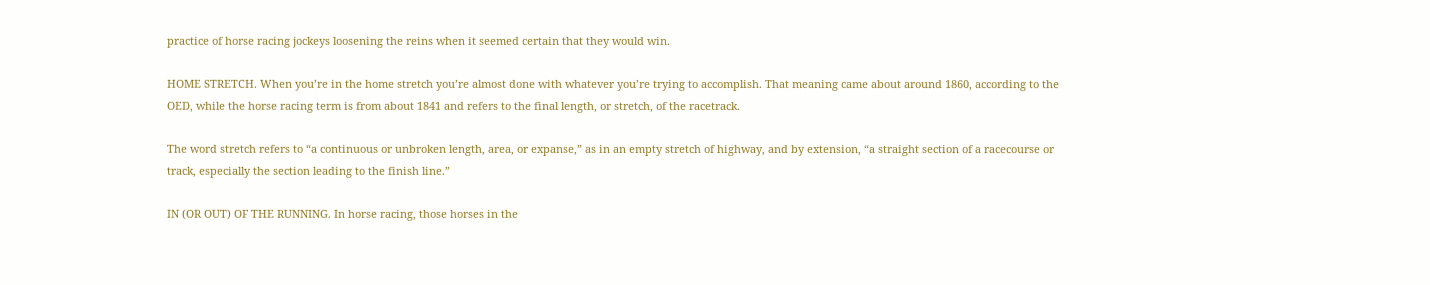practice of horse racing jockeys loosening the reins when it seemed certain that they would win.

HOME STRETCH. When you’re in the home stretch you’re almost done with whatever you’re trying to accomplish. That meaning came about around 1860, according to the OED, while the horse racing term is from about 1841 and refers to the final length, or stretch, of the racetrack.

The word stretch refers to “a continuous or unbroken length, area, or expanse,” as in an empty stretch of highway, and by extension, “a straight section of a racecourse or track, especially the section leading to the finish line.”

IN (OR OUT) OF THE RUNNING. In horse racing, those horses in the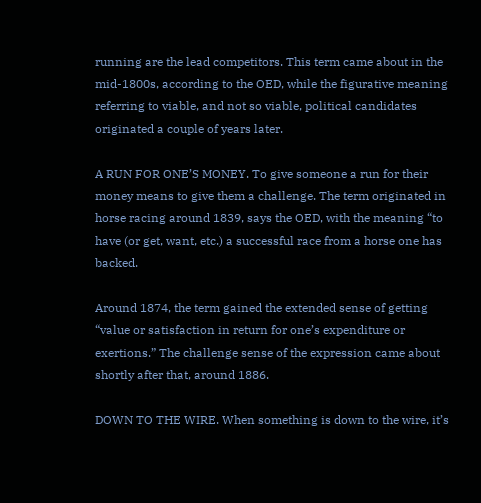running are the lead competitors. This term came about in the mid-1800s, according to the OED, while the figurative meaning referring to viable, and not so viable, political candidates originated a couple of years later.

A RUN FOR ONE’S MONEY. To give someone a run for their money means to give them a challenge. The term originated in horse racing around 1839, says the OED, with the meaning “to have (or get, want, etc.) a successful race from a horse one has backed.

Around 1874, the term gained the extended sense of getting “value or satisfaction in return for one’s expenditure or exertions.” The challenge sense of the expression came about shortly after that, around 1886.

DOWN TO THE WIRE. When something is down to the wire, it’s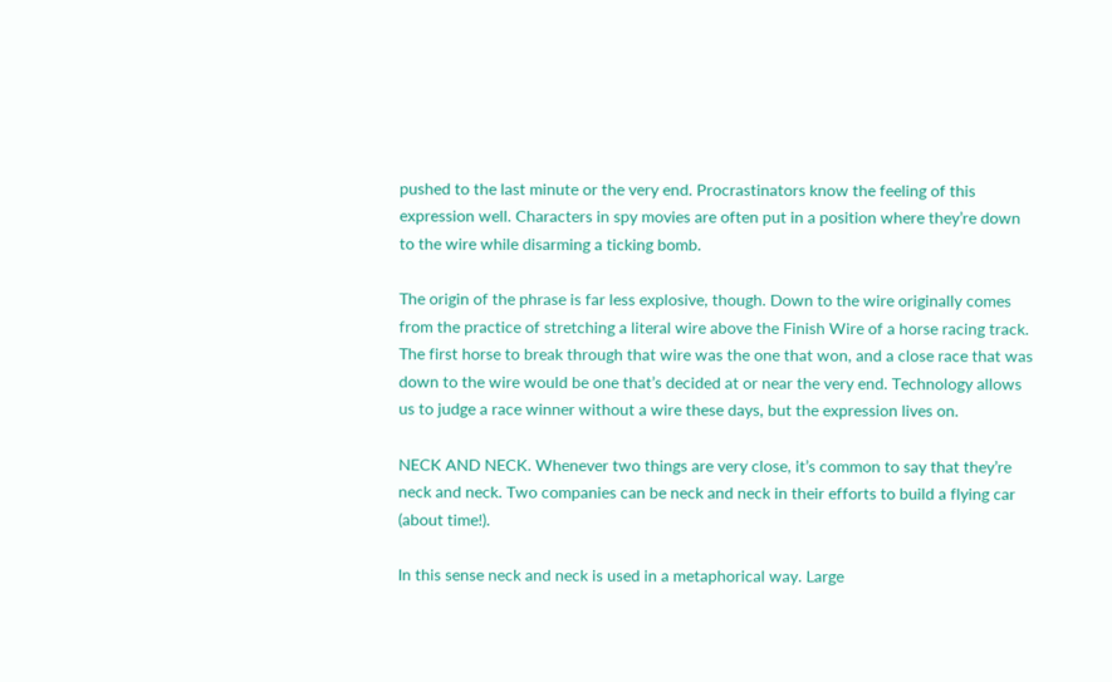pushed to the last minute or the very end. Procrastinators know the feeling of this expression well. Characters in spy movies are often put in a position where they’re down to the wire while disarming a ticking bomb.

The origin of the phrase is far less explosive, though. Down to the wire originally comes from the practice of stretching a literal wire above the Finish Wire of a horse racing track. The first horse to break through that wire was the one that won, and a close race that was down to the wire would be one that’s decided at or near the very end. Technology allows us to judge a race winner without a wire these days, but the expression lives on.

NECK AND NECK. Whenever two things are very close, it’s common to say that they’re neck and neck. Two companies can be neck and neck in their efforts to build a flying car (about time!).

In this sense neck and neck is used in a metaphorical way. Large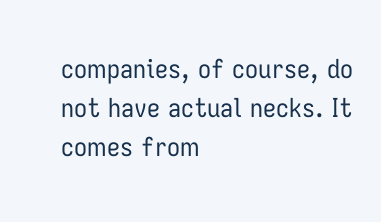companies, of course, do not have actual necks. It comes from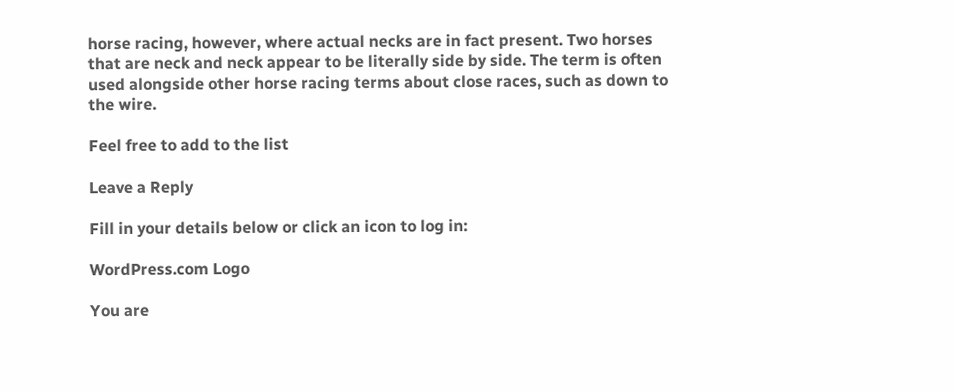horse racing, however, where actual necks are in fact present. Two horses that are neck and neck appear to be literally side by side. The term is often used alongside other horse racing terms about close races, such as down to the wire.

Feel free to add to the list

Leave a Reply

Fill in your details below or click an icon to log in:

WordPress.com Logo

You are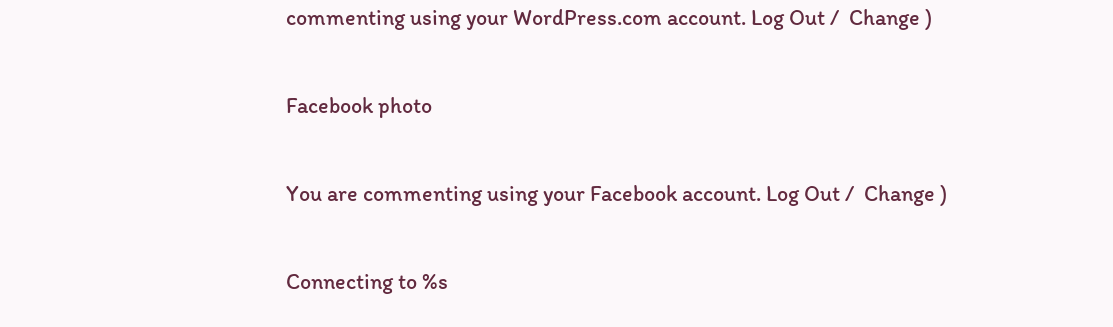commenting using your WordPress.com account. Log Out /  Change )

Facebook photo

You are commenting using your Facebook account. Log Out /  Change )

Connecting to %s